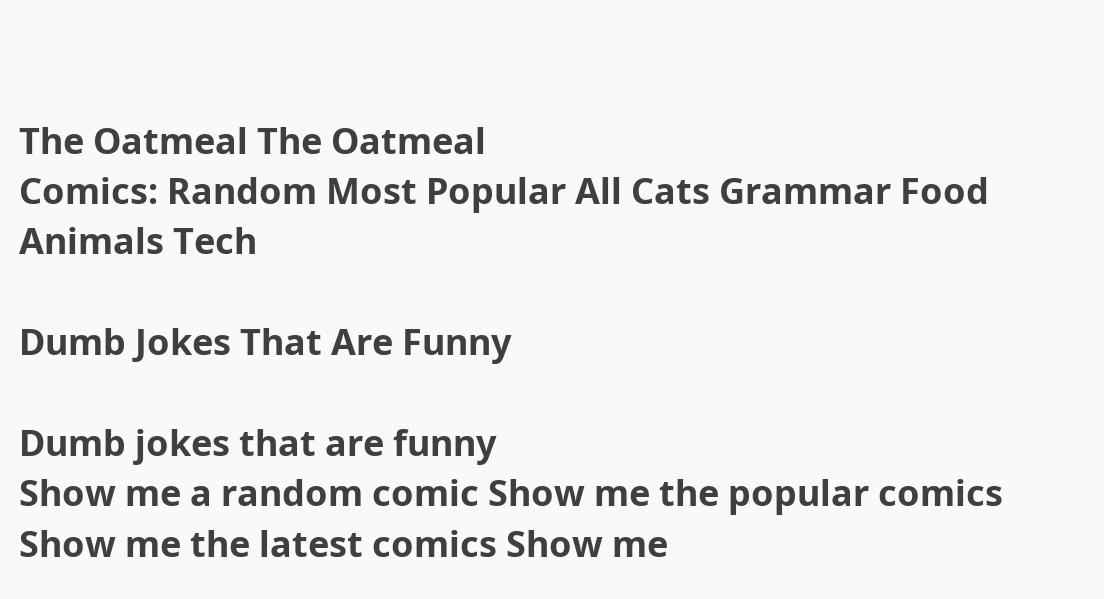The Oatmeal The Oatmeal
Comics: Random Most Popular All Cats Grammar Food Animals Tech

Dumb Jokes That Are Funny

Dumb jokes that are funny
Show me a random comic Show me the popular comics Show me the latest comics Show me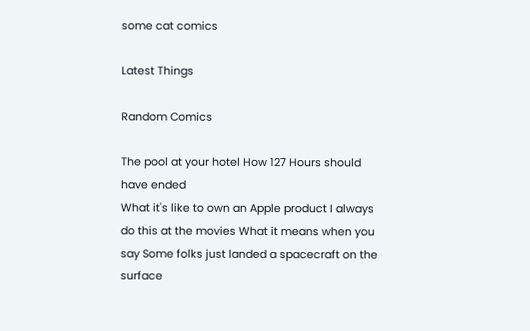some cat comics

Latest Things

Random Comics

The pool at your hotel How 127 Hours should have ended
What it's like to own an Apple product I always do this at the movies What it means when you say Some folks just landed a spacecraft on the surface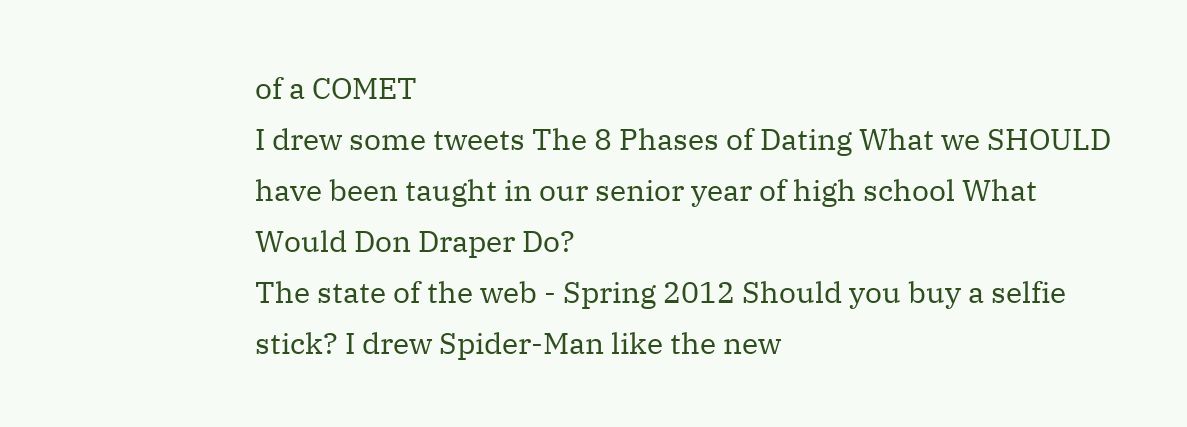of a COMET
I drew some tweets The 8 Phases of Dating What we SHOULD have been taught in our senior year of high school What Would Don Draper Do?
The state of the web - Spring 2012 Should you buy a selfie stick? I drew Spider-Man like the new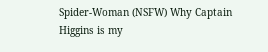Spider-Woman (NSFW) Why Captain Higgins is my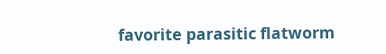favorite parasitic flatworm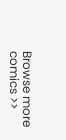Browse more comics >>